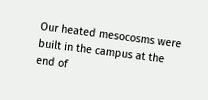Our heated mesocosms were built in the campus at the end of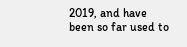2019, and have been so far used to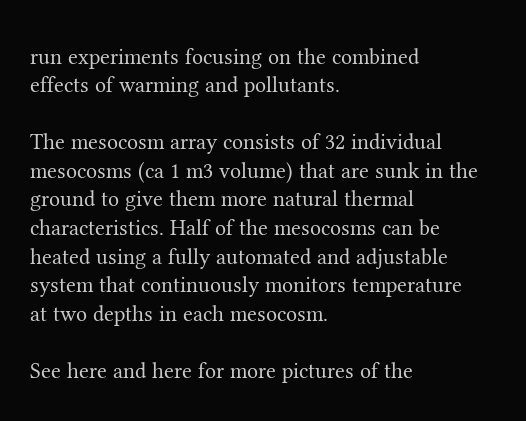run experiments focusing on the combined effects of warming and pollutants.

The mesocosm array consists of 32 individual mesocosms (ca 1 m3 volume) that are sunk in the ground to give them more natural thermal characteristics. Half of the mesocosms can be heated using a fully automated and adjustable system that continuously monitors temperature at two depths in each mesocosm.

See here and here for more pictures of the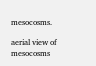mesocosms.

aerial view of mesocosms